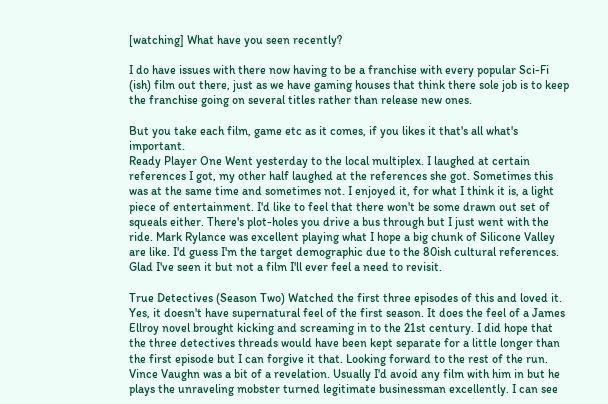[watching] What have you seen recently?

I do have issues with there now having to be a franchise with every popular Sci-Fi (ish) film out there, just as we have gaming houses that think there sole job is to keep the franchise going on several titles rather than release new ones.

But you take each film, game etc as it comes, if you likes it that's all what's important.
Ready Player One Went yesterday to the local multiplex. I laughed at certain references I got, my other half laughed at the references she got. Sometimes this was at the same time and sometimes not. I enjoyed it, for what I think it is, a light piece of entertainment. I'd like to feel that there won't be some drawn out set of squeals either. There's plot-holes you drive a bus through but I just went with the ride. Mark Rylance was excellent playing what I hope a big chunk of Silicone Valley are like. I'd guess I'm the target demographic due to the 80ish cultural references. Glad I've seen it but not a film I'll ever feel a need to revisit.

True Detectives (Season Two) Watched the first three episodes of this and loved it. Yes, it doesn't have supernatural feel of the first season. It does the feel of a James Ellroy novel brought kicking and screaming in to the 21st century. I did hope that the three detectives threads would have been kept separate for a little longer than the first episode but I can forgive it that. Looking forward to the rest of the run. Vince Vaughn was a bit of a revelation. Usually I'd avoid any film with him in but he plays the unraveling mobster turned legitimate businessman excellently. I can see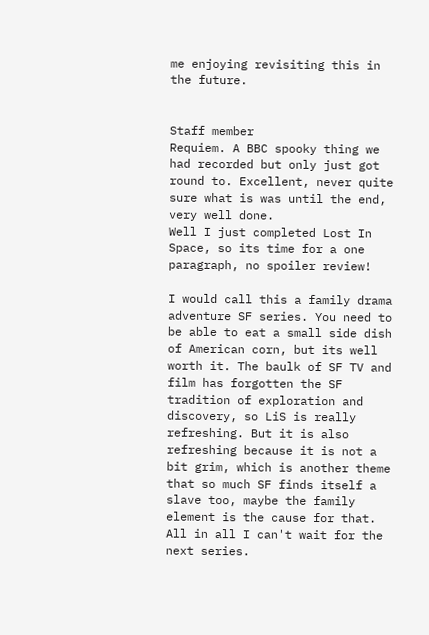me enjoying revisiting this in the future.


Staff member
Requiem. A BBC spooky thing we had recorded but only just got round to. Excellent, never quite sure what is was until the end, very well done.
Well I just completed Lost In Space, so its time for a one paragraph, no spoiler review!

I would call this a family drama adventure SF series. You need to be able to eat a small side dish of American corn, but its well worth it. The baulk of SF TV and film has forgotten the SF tradition of exploration and discovery, so LiS is really refreshing. But it is also refreshing because it is not a bit grim, which is another theme that so much SF finds itself a slave too, maybe the family element is the cause for that. All in all I can't wait for the next series.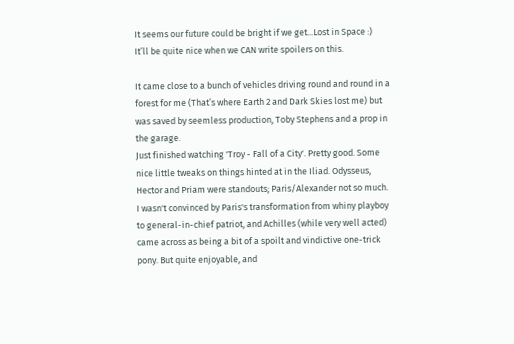It seems our future could be bright if we get...Lost in Space :)
It’ll be quite nice when we CAN write spoilers on this.

It came close to a bunch of vehicles driving round and round in a forest for me (That’s where Earth 2 and Dark Skies lost me) but was saved by seemless production, Toby Stephens and a prop in the garage.
Just finished watching 'Troy - Fall of a City'. Pretty good. Some nice little tweaks on things hinted at in the Iliad. Odysseus, Hector and Priam were standouts; Paris/Alexander not so much. I wasn't convinced by Paris's transformation from whiny playboy to general-in-chief patriot, and Achilles (while very well acted) came across as being a bit of a spoilt and vindictive one-trick pony. But quite enjoyable, and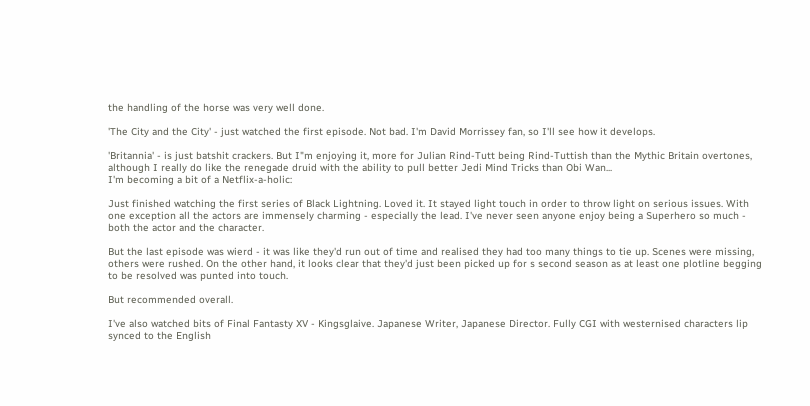the handling of the horse was very well done.

'The City and the City' - just watched the first episode. Not bad. I'm David Morrissey fan, so I'll see how it develops.

'Britannia' - is just batshit crackers. But I"m enjoying it, more for Julian Rind-Tutt being Rind-Tuttish than the Mythic Britain overtones, although I really do like the renegade druid with the ability to pull better Jedi Mind Tricks than Obi Wan...
I'm becoming a bit of a Netflix-a-holic:

Just finished watching the first series of Black Lightning. Loved it. It stayed light touch in order to throw light on serious issues. With one exception all the actors are immensely charming - especially the lead. I've never seen anyone enjoy being a Superhero so much - both the actor and the character.

But the last episode was wierd - it was like they'd run out of time and realised they had too many things to tie up. Scenes were missing, others were rushed. On the other hand, it looks clear that they'd just been picked up for s second season as at least one plotline begging to be resolved was punted into touch.

But recommended overall.

I've also watched bits of Final Fantasty XV - Kingsglaive. Japanese Writer, Japanese Director. Fully CGI with westernised characters lip synced to the English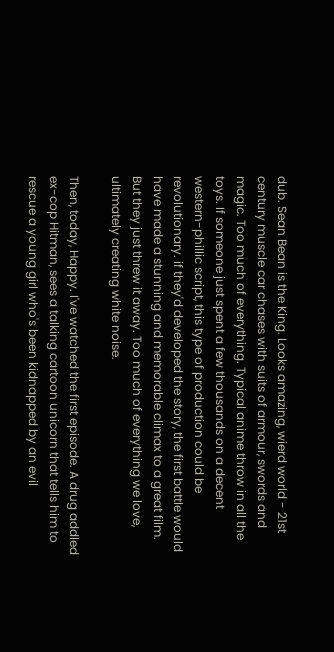dub. Sean Bean is the King. Looks amazing, wierd world - 21st century muscle car chases with suits of armour, swords and magic. Too much of everything. Typical anime throw in all the toys. If someone just spent a few thousands on a decent western-phillic script, this type of production could be revolutionary. if they'd developed the story, the first battle would have made a stunning and memorable climax to a great film. But they just threw it away. Too much of everything we love, ultimately creating white noise.

Then, today, Happy. I've watched the first episode. A drug addled ex-cop Hitman, sees a talking cartoon unicorn that tells him to rescue a young girl who's been kidnapped by an evil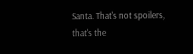Santa. That's not spoilers, that's the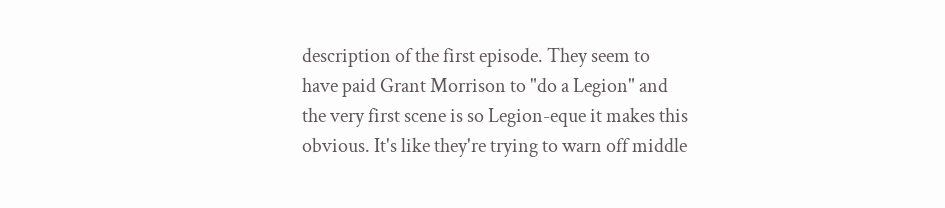description of the first episode. They seem to have paid Grant Morrison to "do a Legion" and the very first scene is so Legion-eque it makes this obvious. It's like they're trying to warn off middle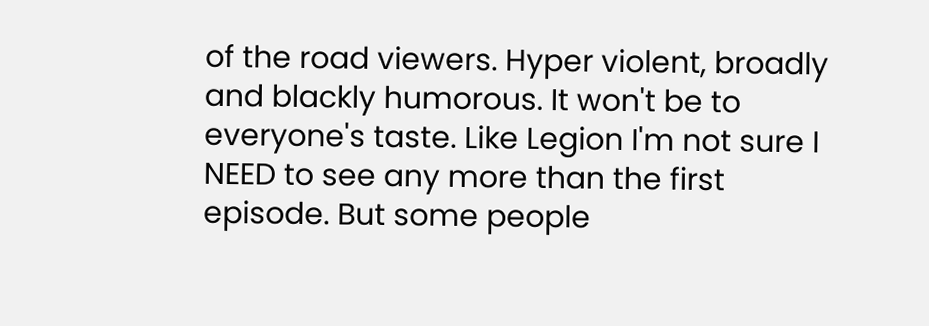of the road viewers. Hyper violent, broadly and blackly humorous. It won't be to everyone's taste. Like Legion I'm not sure I NEED to see any more than the first episode. But some people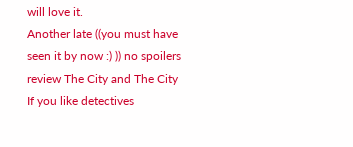will love it.
Another late ((you must have seen it by now :) )) no spoilers review The City and The City
If you like detectives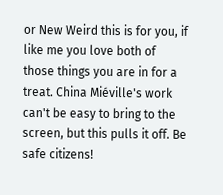or New Weird this is for you, if like me you love both of those things you are in for a treat. China Miéville's work can't be easy to bring to the screen, but this pulls it off. Be safe citizens!